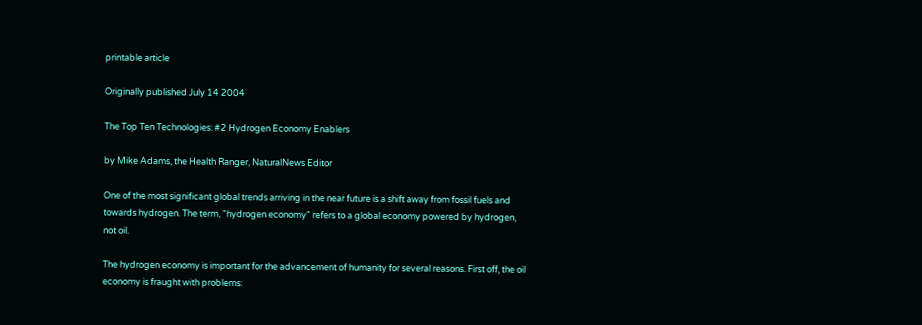printable article

Originally published July 14 2004

The Top Ten Technologies: #2 Hydrogen Economy Enablers

by Mike Adams, the Health Ranger, NaturalNews Editor

One of the most significant global trends arriving in the near future is a shift away from fossil fuels and towards hydrogen. The term, "hydrogen economy" refers to a global economy powered by hydrogen, not oil.

The hydrogen economy is important for the advancement of humanity for several reasons. First off, the oil economy is fraught with problems: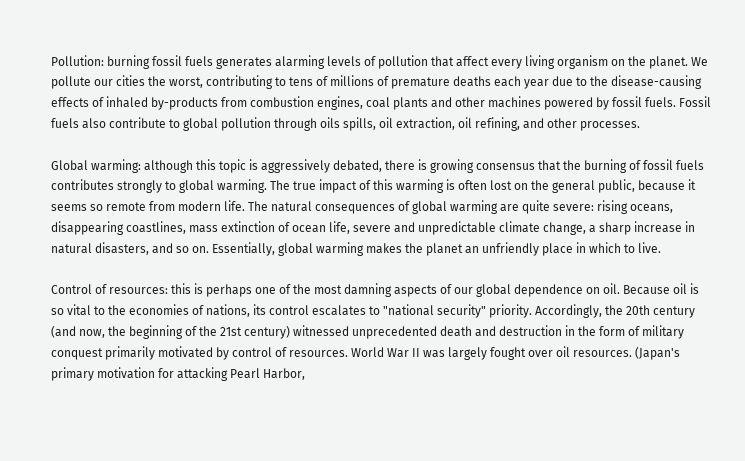Pollution: burning fossil fuels generates alarming levels of pollution that affect every living organism on the planet. We pollute our cities the worst, contributing to tens of millions of premature deaths each year due to the disease-causing effects of inhaled by-products from combustion engines, coal plants and other machines powered by fossil fuels. Fossil fuels also contribute to global pollution through oils spills, oil extraction, oil refining, and other processes.

Global warming: although this topic is aggressively debated, there is growing consensus that the burning of fossil fuels contributes strongly to global warming. The true impact of this warming is often lost on the general public, because it seems so remote from modern life. The natural consequences of global warming are quite severe: rising oceans, disappearing coastlines, mass extinction of ocean life, severe and unpredictable climate change, a sharp increase in natural disasters, and so on. Essentially, global warming makes the planet an unfriendly place in which to live.

Control of resources: this is perhaps one of the most damning aspects of our global dependence on oil. Because oil is so vital to the economies of nations, its control escalates to "national security" priority. Accordingly, the 20th century (and now, the beginning of the 21st century) witnessed unprecedented death and destruction in the form of military conquest primarily motivated by control of resources. World War II was largely fought over oil resources. (Japan's primary motivation for attacking Pearl Harbor,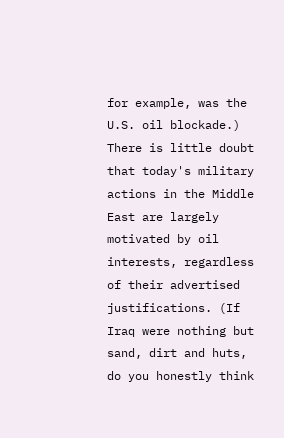for example, was the U.S. oil blockade.) There is little doubt that today's military actions in the Middle East are largely motivated by oil interests, regardless of their advertised justifications. (If Iraq were nothing but sand, dirt and huts, do you honestly think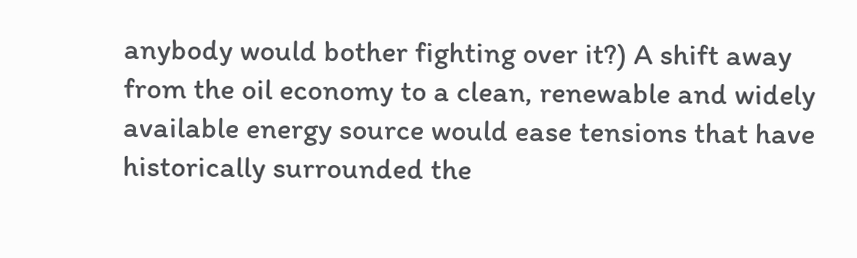anybody would bother fighting over it?) A shift away from the oil economy to a clean, renewable and widely available energy source would ease tensions that have historically surrounded the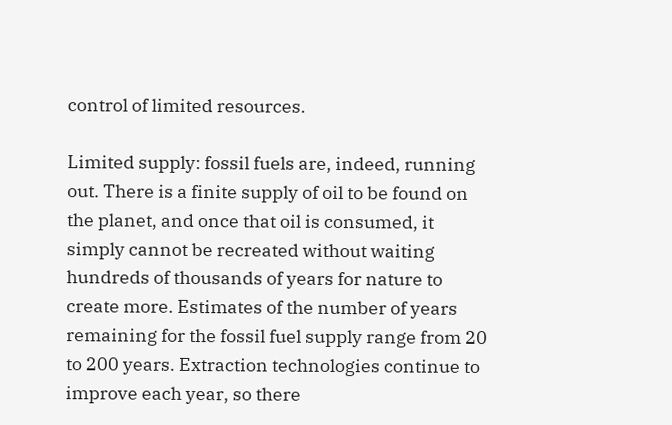control of limited resources.

Limited supply: fossil fuels are, indeed, running out. There is a finite supply of oil to be found on the planet, and once that oil is consumed, it simply cannot be recreated without waiting hundreds of thousands of years for nature to create more. Estimates of the number of years remaining for the fossil fuel supply range from 20 to 200 years. Extraction technologies continue to improve each year, so there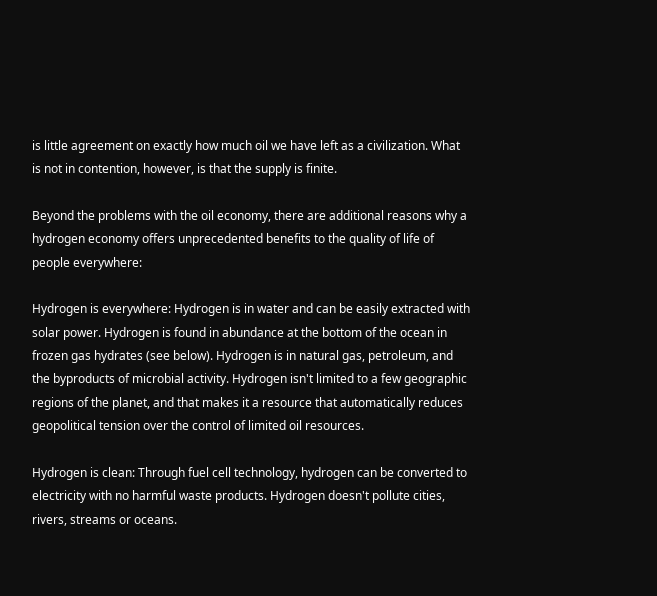is little agreement on exactly how much oil we have left as a civilization. What is not in contention, however, is that the supply is finite.

Beyond the problems with the oil economy, there are additional reasons why a hydrogen economy offers unprecedented benefits to the quality of life of people everywhere:

Hydrogen is everywhere: Hydrogen is in water and can be easily extracted with solar power. Hydrogen is found in abundance at the bottom of the ocean in frozen gas hydrates (see below). Hydrogen is in natural gas, petroleum, and the byproducts of microbial activity. Hydrogen isn't limited to a few geographic regions of the planet, and that makes it a resource that automatically reduces geopolitical tension over the control of limited oil resources.

Hydrogen is clean: Through fuel cell technology, hydrogen can be converted to electricity with no harmful waste products. Hydrogen doesn't pollute cities, rivers, streams or oceans.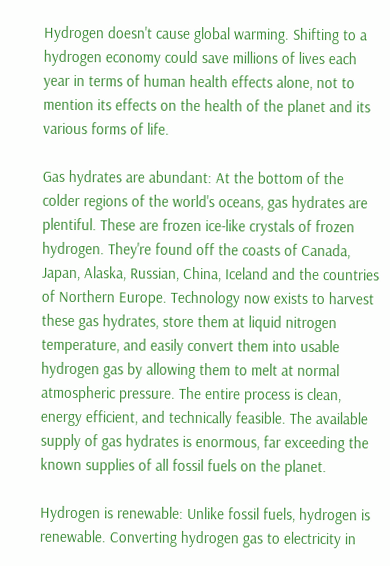Hydrogen doesn't cause global warming. Shifting to a hydrogen economy could save millions of lives each year in terms of human health effects alone, not to mention its effects on the health of the planet and its various forms of life.

Gas hydrates are abundant: At the bottom of the colder regions of the world's oceans, gas hydrates are plentiful. These are frozen ice-like crystals of frozen hydrogen. They're found off the coasts of Canada, Japan, Alaska, Russian, China, Iceland and the countries of Northern Europe. Technology now exists to harvest these gas hydrates, store them at liquid nitrogen temperature, and easily convert them into usable hydrogen gas by allowing them to melt at normal atmospheric pressure. The entire process is clean, energy efficient, and technically feasible. The available supply of gas hydrates is enormous, far exceeding the known supplies of all fossil fuels on the planet.

Hydrogen is renewable: Unlike fossil fuels, hydrogen is renewable. Converting hydrogen gas to electricity in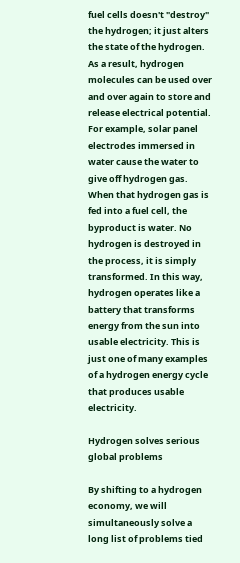fuel cells doesn't "destroy" the hydrogen; it just alters the state of the hydrogen. As a result, hydrogen molecules can be used over and over again to store and release electrical potential. For example, solar panel electrodes immersed in water cause the water to give off hydrogen gas. When that hydrogen gas is fed into a fuel cell, the byproduct is water. No hydrogen is destroyed in the process, it is simply transformed. In this way, hydrogen operates like a battery that transforms energy from the sun into usable electricity. This is just one of many examples of a hydrogen energy cycle that produces usable electricity.

Hydrogen solves serious global problems

By shifting to a hydrogen economy, we will simultaneously solve a long list of problems tied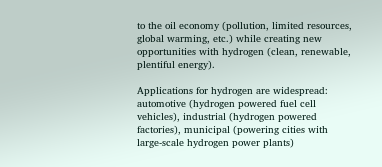to the oil economy (pollution, limited resources, global warming, etc.) while creating new opportunities with hydrogen (clean, renewable, plentiful energy).

Applications for hydrogen are widespread: automotive (hydrogen powered fuel cell vehicles), industrial (hydrogen powered factories), municipal (powering cities with large-scale hydrogen power plants)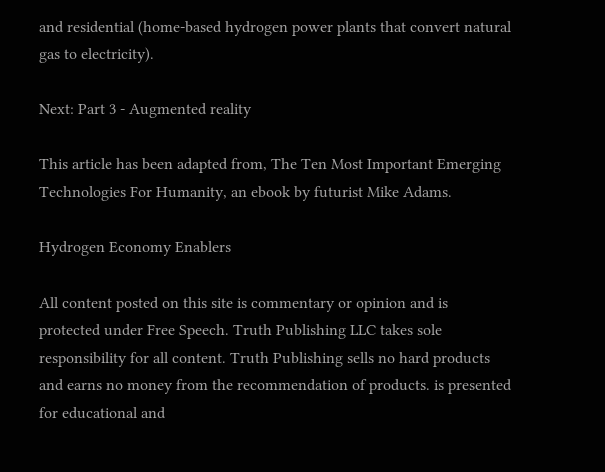and residential (home-based hydrogen power plants that convert natural gas to electricity).

Next: Part 3 - Augmented reality

This article has been adapted from, The Ten Most Important Emerging Technologies For Humanity, an ebook by futurist Mike Adams.

Hydrogen Economy Enablers

All content posted on this site is commentary or opinion and is protected under Free Speech. Truth Publishing LLC takes sole responsibility for all content. Truth Publishing sells no hard products and earns no money from the recommendation of products. is presented for educational and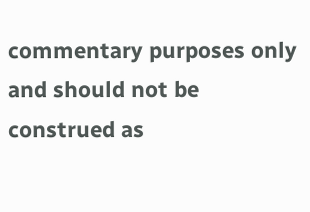commentary purposes only and should not be construed as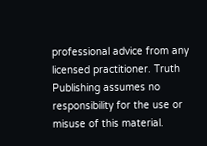professional advice from any licensed practitioner. Truth Publishing assumes no responsibility for the use or misuse of this material.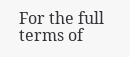For the full terms of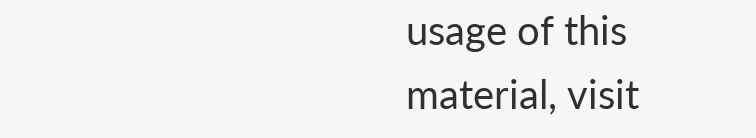usage of this material, visit